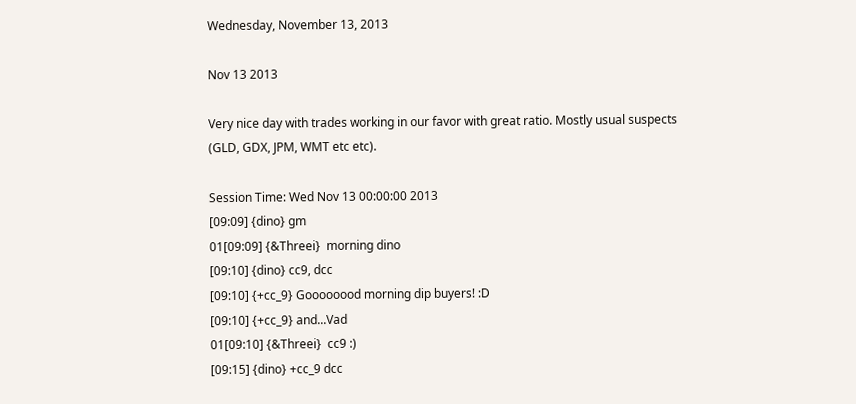Wednesday, November 13, 2013

Nov 13 2013

Very nice day with trades working in our favor with great ratio. Mostly usual suspects (GLD, GDX, JPM, WMT etc etc).

Session Time: Wed Nov 13 00:00:00 2013
[09:09] {dino} gm
01[09:09] {&Threei}  morning dino
[09:10] {dino} cc9, dcc
[09:10] {+cc_9} Goooooood morning dip buyers! :D
[09:10] {+cc_9} and...Vad
01[09:10] {&Threei}  cc9 :)
[09:15] {dino} +cc_9 dcc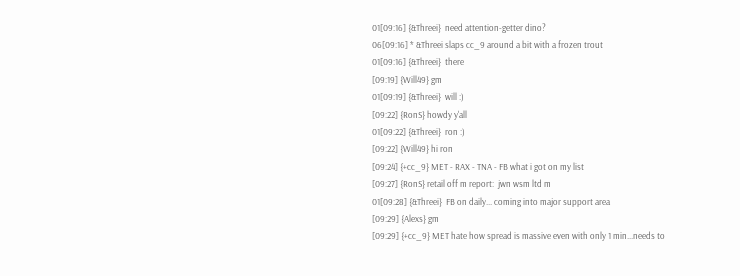01[09:16] {&Threei}  need attention-getter dino?
06[09:16] * &Threei slaps cc_9 around a bit with a frozen trout
01[09:16] {&Threei}  there
[09:19] {Will49} gm
01[09:19] {&Threei}  will :)
[09:22] {RonS} howdy y'all
01[09:22] {&Threei}  ron :)
[09:22] {Will49} hi ron
[09:24] {+cc_9} MET - RAX - TNA - FB what i got on my list
[09:27] {RonS} retail off m report:  jwn wsm ltd m
01[09:28] {&Threei}  FB on daily... coming into major support area
[09:29] {Alexs} gm
[09:29] {+cc_9} MET hate how spread is massive even with only 1 min...needs to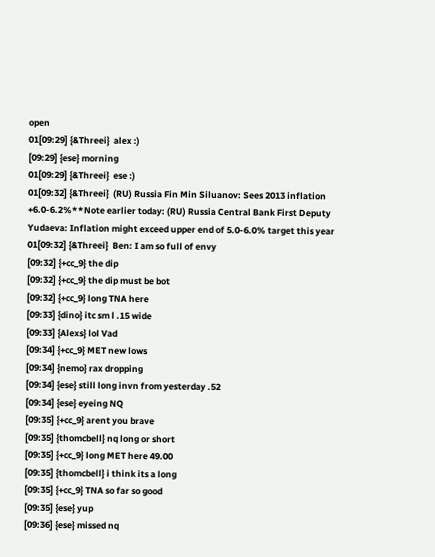open
01[09:29] {&Threei}  alex :)
[09:29] {ese} morning
01[09:29] {&Threei}  ese :)
01[09:32] {&Threei}  (RU) Russia Fin Min Siluanov: Sees 2013 inflation +6.0-6.2%**Note earlier today: (RU) Russia Central Bank First Deputy Yudaeva: Inflation might exceed upper end of 5.0-6.0% target this year
01[09:32] {&Threei}  Ben: I am so full of envy
[09:32] {+cc_9} the dip
[09:32] {+cc_9} the dip must be bot
[09:32] {+cc_9} long TNA here
[09:33] {dino} itc sm l .15 wide
[09:33] {Alexs} lol Vad
[09:34] {+cc_9} MET new lows
[09:34] {nemo} rax dropping
[09:34] {ese} still long invn from yesterday .52
[09:34] {ese} eyeing NQ
[09:35] {+cc_9} arent you brave
[09:35] {thomcbell} nq long or short
[09:35] {+cc_9} long MET here 49.00
[09:35] {thomcbell} i think its a long
[09:35] {+cc_9} TNA so far so good
[09:35] {ese} yup
[09:36] {ese} missed nq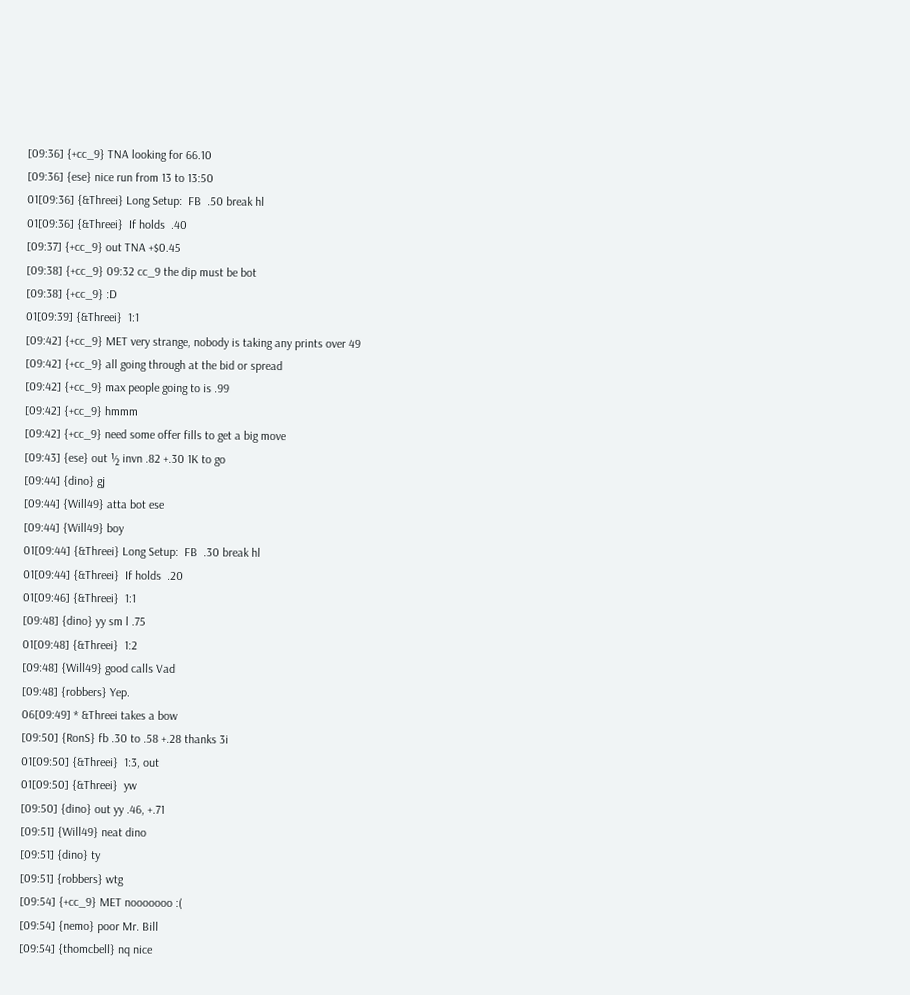[09:36] {+cc_9} TNA looking for 66.10
[09:36] {ese} nice run from 13 to 13:50
01[09:36] {&Threei} Long Setup:  FB  .50 break hl
01[09:36] {&Threei}  If holds  .40
[09:37] {+cc_9} out TNA +$0.45
[09:38] {+cc_9} 09:32 cc_9 the dip must be bot
[09:38] {+cc_9} :D
01[09:39] {&Threei}  1:1
[09:42] {+cc_9} MET very strange, nobody is taking any prints over 49
[09:42] {+cc_9} all going through at the bid or spread
[09:42] {+cc_9} max people going to is .99
[09:42] {+cc_9} hmmm
[09:42] {+cc_9} need some offer fills to get a big move
[09:43] {ese} out ½ invn .82 +.30 1K to go
[09:44] {dino} gj
[09:44] {Will49} atta bot ese
[09:44] {Will49} boy
01[09:44] {&Threei} Long Setup:  FB  .30 break hl
01[09:44] {&Threei}  If holds  .20
01[09:46] {&Threei}  1:1
[09:48] {dino} yy sm l .75
01[09:48] {&Threei}  1:2
[09:48] {Will49} good calls Vad
[09:48] {robbers} Yep.
06[09:49] * &Threei takes a bow
[09:50] {RonS} fb .30 to .58 +.28 thanks 3i
01[09:50] {&Threei}  1:3, out
01[09:50] {&Threei}  yw
[09:50] {dino} out yy .46, +.71
[09:51] {Will49} neat dino
[09:51] {dino} ty
[09:51] {robbers} wtg
[09:54] {+cc_9} MET nooooooo :(
[09:54] {nemo} poor Mr. Bill
[09:54] {thomcbell} nq nice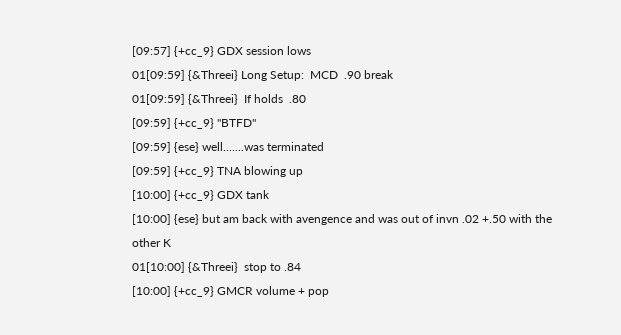[09:57] {+cc_9} GDX session lows
01[09:59] {&Threei} Long Setup:  MCD  .90 break
01[09:59] {&Threei}  If holds  .80
[09:59] {+cc_9} "BTFD"
[09:59] {ese} well.......was terminated
[09:59] {+cc_9} TNA blowing up
[10:00] {+cc_9} GDX tank
[10:00] {ese} but am back with avengence and was out of invn .02 +.50 with the other K
01[10:00] {&Threei}  stop to .84
[10:00] {+cc_9} GMCR volume + pop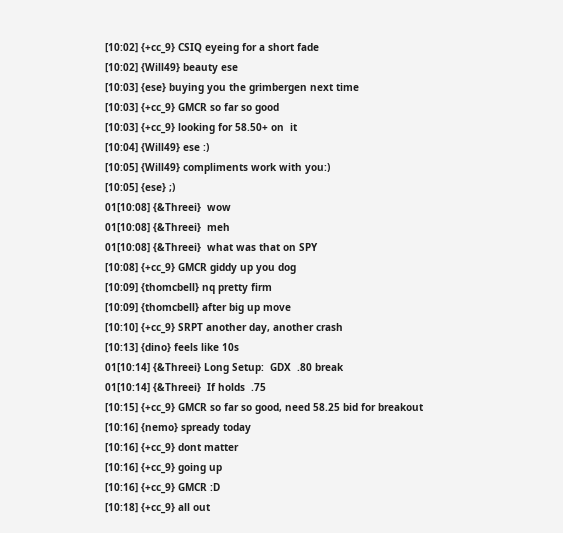[10:02] {+cc_9} CSIQ eyeing for a short fade
[10:02] {Will49} beauty ese
[10:03] {ese} buying you the grimbergen next time
[10:03] {+cc_9} GMCR so far so good
[10:03] {+cc_9} looking for 58.50+ on  it
[10:04] {Will49} ese :)
[10:05] {Will49} compliments work with you:)
[10:05] {ese} ;)
01[10:08] {&Threei}  wow
01[10:08] {&Threei}  meh
01[10:08] {&Threei}  what was that on SPY
[10:08] {+cc_9} GMCR giddy up you dog
[10:09] {thomcbell} nq pretty firm
[10:09] {thomcbell} after big up move
[10:10] {+cc_9} SRPT another day, another crash
[10:13] {dino} feels like 10s
01[10:14] {&Threei} Long Setup:  GDX  .80 break
01[10:14] {&Threei}  If holds  .75
[10:15] {+cc_9} GMCR so far so good, need 58.25 bid for breakout
[10:16] {nemo} spready today
[10:16] {+cc_9} dont matter
[10:16] {+cc_9} going up
[10:16] {+cc_9} GMCR :D
[10:18] {+cc_9} all out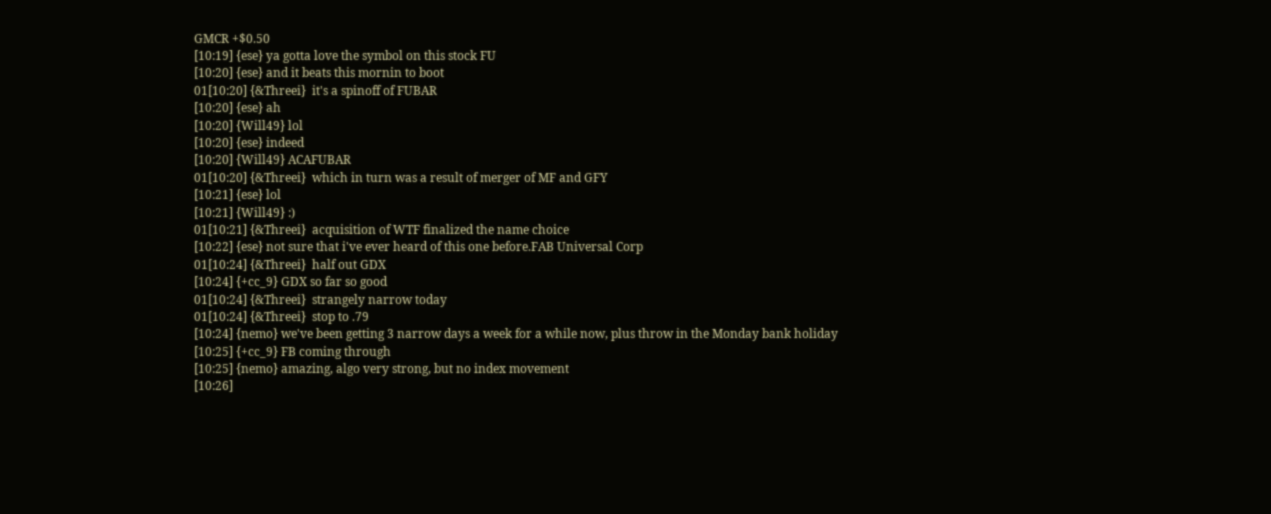GMCR +$0.50
[10:19] {ese} ya gotta love the symbol on this stock FU
[10:20] {ese} and it beats this mornin to boot
01[10:20] {&Threei}  it's a spinoff of FUBAR
[10:20] {ese} ah
[10:20] {Will49} lol
[10:20] {ese} indeed
[10:20] {Will49} ACAFUBAR
01[10:20] {&Threei}  which in turn was a result of merger of MF and GFY
[10:21] {ese} lol
[10:21] {Will49} :)
01[10:21] {&Threei}  acquisition of WTF finalized the name choice
[10:22] {ese} not sure that i've ever heard of this one before.FAB Universal Corp
01[10:24] {&Threei}  half out GDX
[10:24] {+cc_9} GDX so far so good
01[10:24] {&Threei}  strangely narrow today
01[10:24] {&Threei}  stop to .79
[10:24] {nemo} we've been getting 3 narrow days a week for a while now, plus throw in the Monday bank holiday
[10:25] {+cc_9} FB coming through
[10:25] {nemo} amazing, algo very strong, but no index movement
[10:26]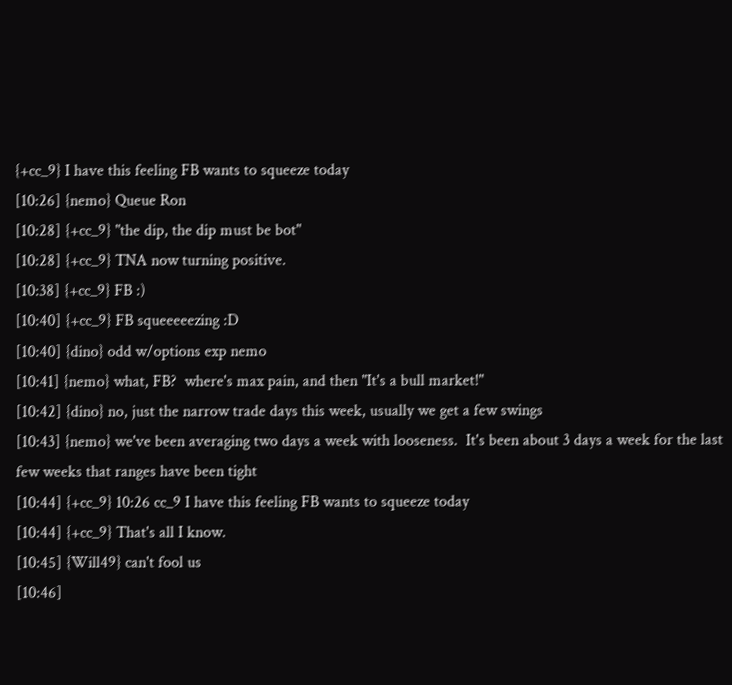{+cc_9} I have this feeling FB wants to squeeze today
[10:26] {nemo} Queue Ron
[10:28] {+cc_9} "the dip, the dip must be bot"
[10:28] {+cc_9} TNA now turning positive.
[10:38] {+cc_9} FB :)
[10:40] {+cc_9} FB squeeeeezing :D
[10:40] {dino} odd w/options exp nemo
[10:41] {nemo} what, FB?  where's max pain, and then "It's a bull market!"
[10:42] {dino} no, just the narrow trade days this week, usually we get a few swings
[10:43] {nemo} we've been averaging two days a week with looseness.  It's been about 3 days a week for the last few weeks that ranges have been tight
[10:44] {+cc_9} 10:26 cc_9 I have this feeling FB wants to squeeze today
[10:44] {+cc_9} That's all I know.
[10:45] {Will49} can't fool us
[10:46]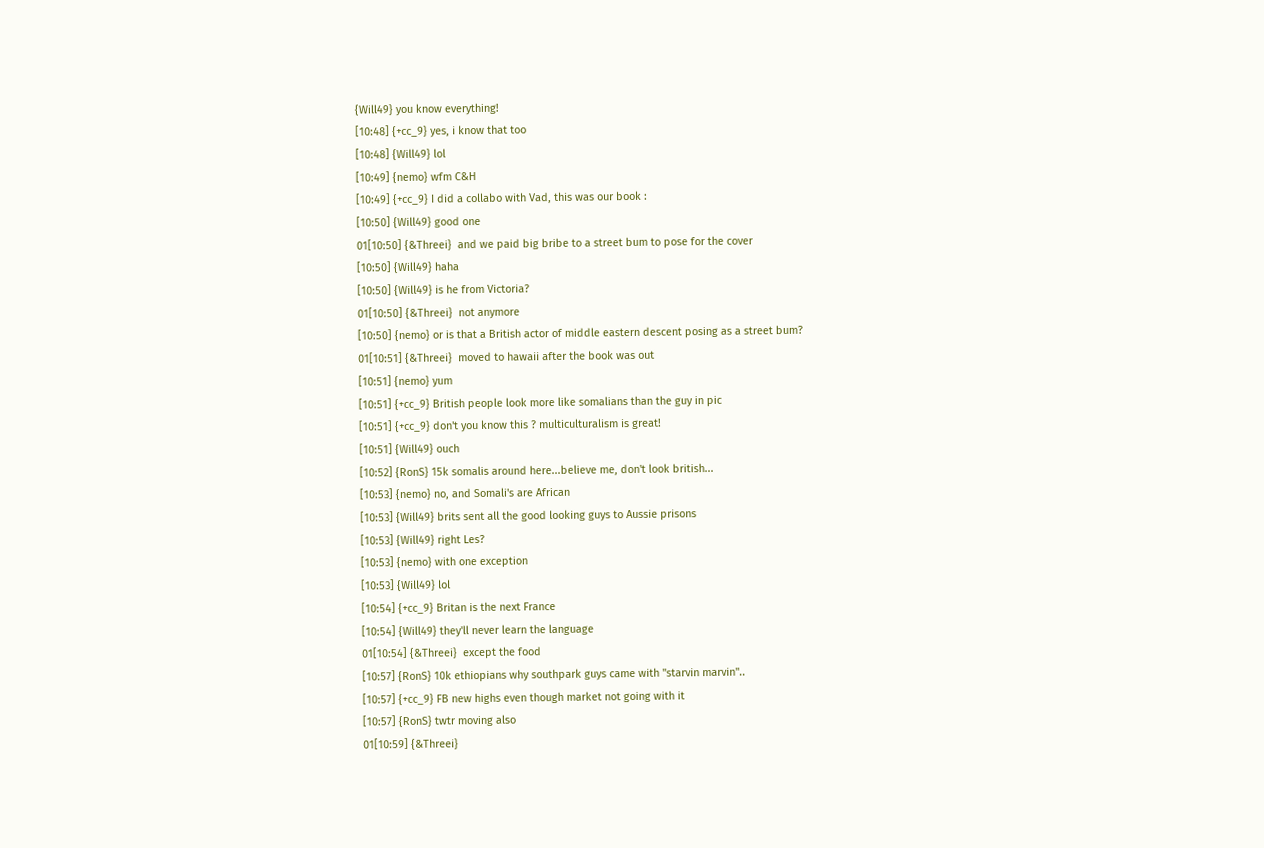{Will49} you know everything!
[10:48] {+cc_9} yes, i know that too
[10:48] {Will49} lol
[10:49] {nemo} wfm C&H
[10:49] {+cc_9} I did a collabo with Vad, this was our book :
[10:50] {Will49} good one
01[10:50] {&Threei}  and we paid big bribe to a street bum to pose for the cover
[10:50] {Will49} haha
[10:50] {Will49} is he from Victoria?
01[10:50] {&Threei}  not anymore
[10:50] {nemo} or is that a British actor of middle eastern descent posing as a street bum?
01[10:51] {&Threei}  moved to hawaii after the book was out
[10:51] {nemo} yum
[10:51] {+cc_9} British people look more like somalians than the guy in pic
[10:51] {+cc_9} don't you know this ? multiculturalism is great!
[10:51] {Will49} ouch
[10:52] {RonS} 15k somalis around here...believe me, don't look british...
[10:53] {nemo} no, and Somali's are African
[10:53] {Will49} brits sent all the good looking guys to Aussie prisons
[10:53] {Will49} right Les?
[10:53] {nemo} with one exception
[10:53] {Will49} lol
[10:54] {+cc_9} Britan is the next France
[10:54] {Will49} they'll never learn the language
01[10:54] {&Threei}  except the food
[10:57] {RonS} 10k ethiopians why southpark guys came with "starvin marvin"..
[10:57] {+cc_9} FB new highs even though market not going with it
[10:57] {RonS} twtr moving also
01[10:59] {&Threei}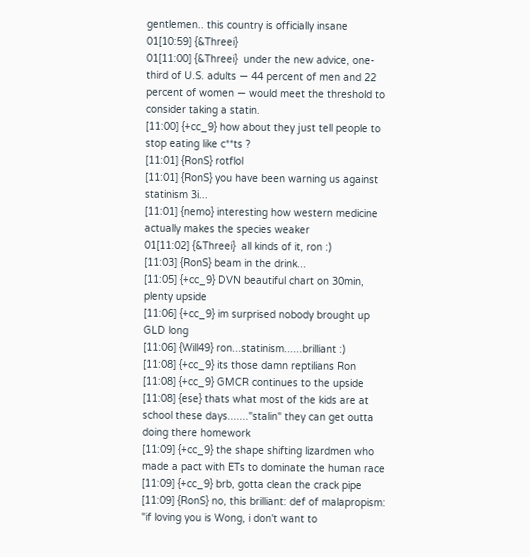gentlemen.. this country is officially insane
01[10:59] {&Threei}
01[11:00] {&Threei}  under the new advice, one-third of U.S. adults — 44 percent of men and 22 percent of women — would meet the threshold to consider taking a statin.
[11:00] {+cc_9} how about they just tell people to stop eating like c**ts ?
[11:01] {RonS} rotflol
[11:01] {RonS} you have been warning us against statinism 3i...
[11:01] {nemo} interesting how western medicine actually makes the species weaker
01[11:02] {&Threei}  all kinds of it, ron :)
[11:03] {RonS} beam in the drink...
[11:05] {+cc_9} DVN beautiful chart on 30min, plenty upside
[11:06] {+cc_9} im surprised nobody brought up GLD long
[11:06] {Will49} ron...statinism......brilliant :)
[11:08] {+cc_9} its those damn reptilians Ron
[11:08] {+cc_9} GMCR continues to the upside
[11:08] {ese} thats what most of the kids are at school these days......."stalin" they can get outta doing there homework
[11:09] {+cc_9} the shape shifting lizardmen who made a pact with ETs to dominate the human race
[11:09] {+cc_9} brb, gotta clean the crack pipe
[11:09] {RonS} no, this brilliant: def of malapropism:  "if loving you is Wong, i don't want to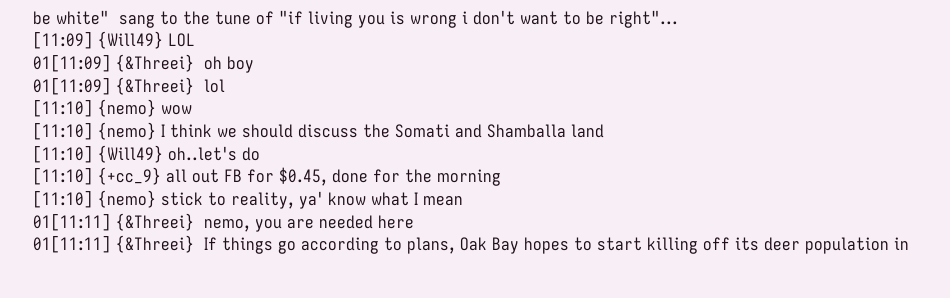be white"  sang to the tune of "if living you is wrong i don't want to be right"...
[11:09] {Will49} LOL
01[11:09] {&Threei}  oh boy
01[11:09] {&Threei}  lol
[11:10] {nemo} wow
[11:10] {nemo} I think we should discuss the Somati and Shamballa land
[11:10] {Will49} oh..let's do
[11:10] {+cc_9} all out FB for $0.45, done for the morning
[11:10] {nemo} stick to reality, ya' know what I mean
01[11:11] {&Threei}  nemo, you are needed here
01[11:11] {&Threei}  If things go according to plans, Oak Bay hopes to start killing off its deer population in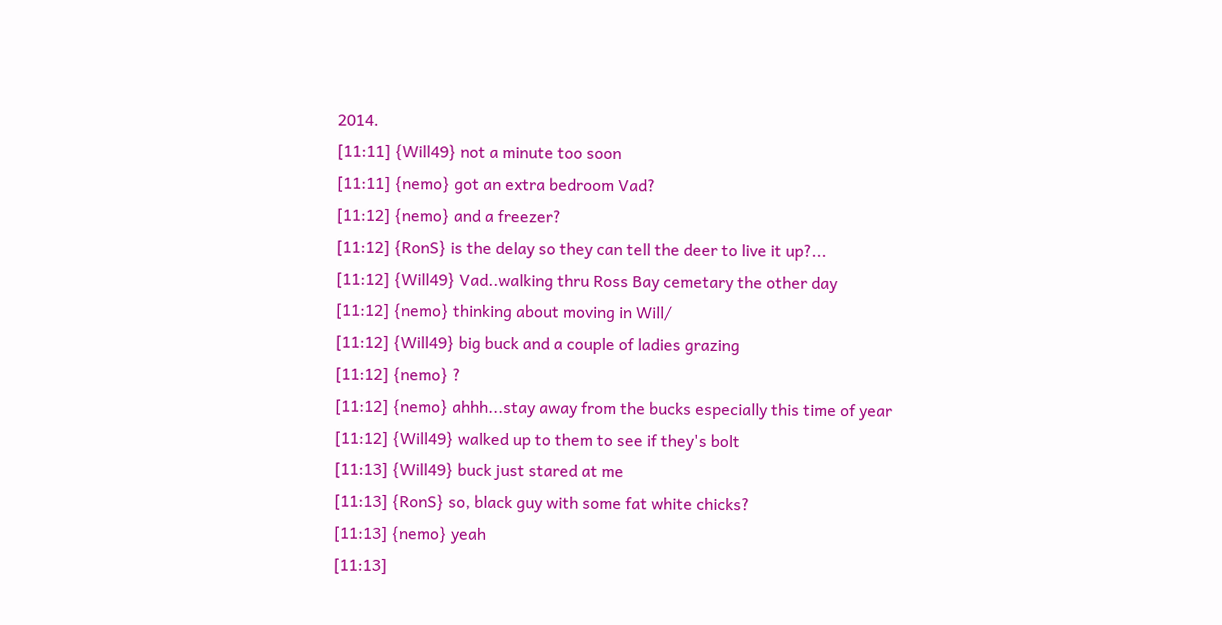2014.
[11:11] {Will49} not a minute too soon
[11:11] {nemo} got an extra bedroom Vad?
[11:12] {nemo} and a freezer?
[11:12] {RonS} is the delay so they can tell the deer to live it up?...
[11:12] {Will49} Vad..walking thru Ross Bay cemetary the other day
[11:12] {nemo} thinking about moving in Will/
[11:12] {Will49} big buck and a couple of ladies grazing
[11:12] {nemo} ?
[11:12] {nemo} ahhh...stay away from the bucks especially this time of year
[11:12] {Will49} walked up to them to see if they's bolt
[11:13] {Will49} buck just stared at me
[11:13] {RonS} so, black guy with some fat white chicks?
[11:13] {nemo} yeah
[11:13]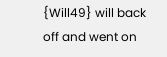{Will49} will back off and went on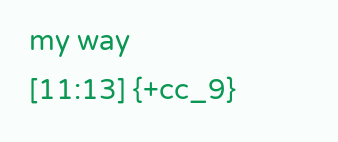my way
[11:13] {+cc_9}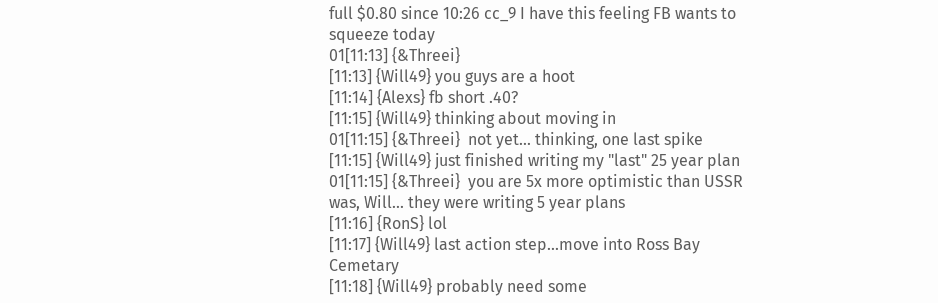full $0.80 since 10:26 cc_9 I have this feeling FB wants to squeeze today
01[11:13] {&Threei}
[11:13] {Will49} you guys are a hoot
[11:14] {Alexs} fb short .40?
[11:15] {Will49} thinking about moving in
01[11:15] {&Threei}  not yet... thinking, one last spike
[11:15] {Will49} just finished writing my "last" 25 year plan
01[11:15] {&Threei}  you are 5x more optimistic than USSR was, Will... they were writing 5 year plans
[11:16] {RonS} lol
[11:17] {Will49} last action step...move into Ross Bay Cemetary
[11:18] {Will49} probably need some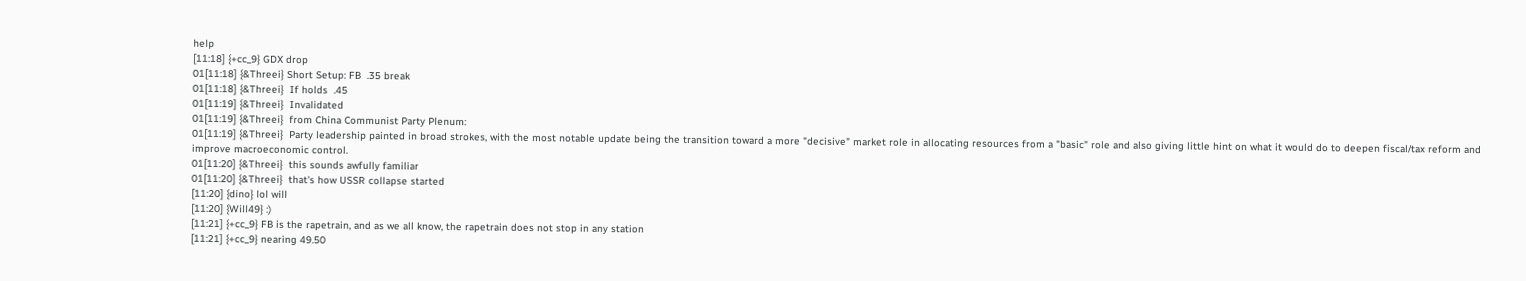help
[11:18] {+cc_9} GDX drop
01[11:18] {&Threei} Short Setup: FB  .35 break
01[11:18] {&Threei}  If holds  .45
01[11:19] {&Threei}  Invalidated
01[11:19] {&Threei}  from China Communist Party Plenum:
01[11:19] {&Threei}  Party leadership painted in broad strokes, with the most notable update being the transition toward a more "decisive" market role in allocating resources from a "basic" role and also giving little hint on what it would do to deepen fiscal/tax reform and improve macroeconomic control.
01[11:20] {&Threei}  this sounds awfully familiar
01[11:20] {&Threei}  that's how USSR collapse started
[11:20] {dino} lol will
[11:20] {Will49} :)
[11:21] {+cc_9} FB is the rapetrain, and as we all know, the rapetrain does not stop in any station
[11:21] {+cc_9} nearing 49.50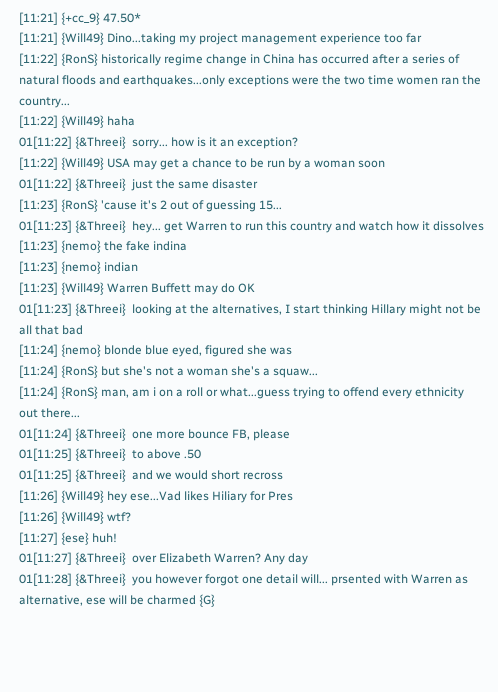[11:21] {+cc_9} 47.50*
[11:21] {Will49} Dino...taking my project management experience too far
[11:22] {RonS} historically regime change in China has occurred after a series of natural floods and earthquakes...only exceptions were the two time women ran the country...
[11:22] {Will49} haha
01[11:22] {&Threei}  sorry... how is it an exception?
[11:22] {Will49} USA may get a chance to be run by a woman soon
01[11:22] {&Threei}  just the same disaster
[11:23] {RonS} 'cause it's 2 out of guessing 15...
01[11:23] {&Threei}  hey... get Warren to run this country and watch how it dissolves
[11:23] {nemo} the fake indina
[11:23] {nemo} indian
[11:23] {Will49} Warren Buffett may do OK
01[11:23] {&Threei}  looking at the alternatives, I start thinking Hillary might not be all that bad
[11:24] {nemo} blonde blue eyed, figured she was
[11:24] {RonS} but she's not a woman she's a squaw...
[11:24] {RonS} man, am i on a roll or what...guess trying to offend every ethnicity out there...
01[11:24] {&Threei}  one more bounce FB, please
01[11:25] {&Threei}  to above .50
01[11:25] {&Threei}  and we would short recross
[11:26] {Will49} hey ese...Vad likes Hiliary for Pres
[11:26] {Will49} wtf?
[11:27] {ese} huh!
01[11:27] {&Threei}  over Elizabeth Warren? Any day
01[11:28] {&Threei}  you however forgot one detail will... prsented with Warren as alternative, ese will be charmed {G}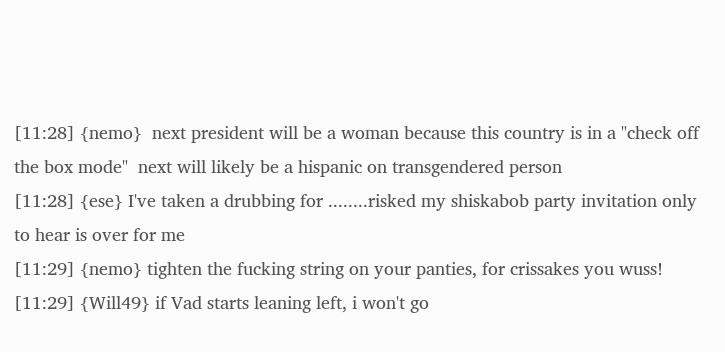[11:28] {nemo}  next president will be a woman because this country is in a "check off the box mode"  next will likely be a hispanic on transgendered person
[11:28] {ese} I've taken a drubbing for ........risked my shiskabob party invitation only to hear is over for me
[11:29] {nemo} tighten the fucking string on your panties, for crissakes you wuss!
[11:29] {Will49} if Vad starts leaning left, i won't go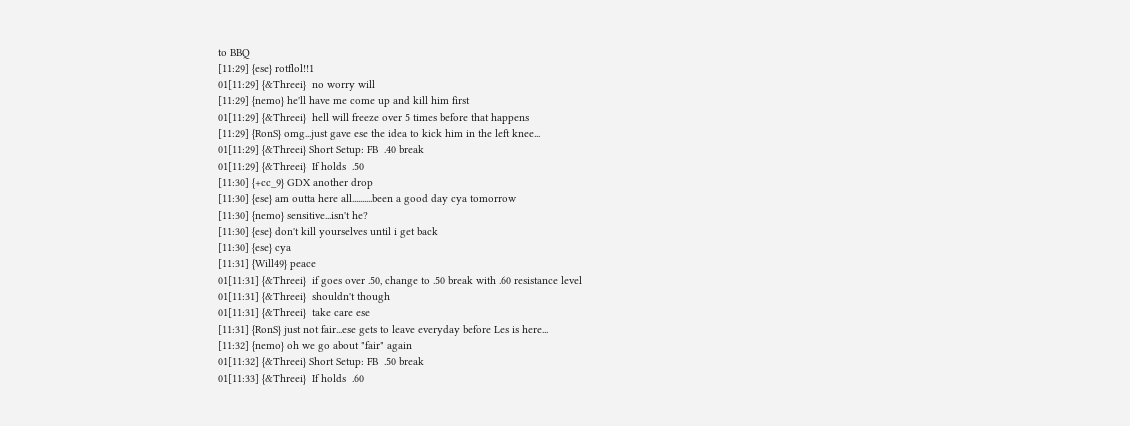to BBQ
[11:29] {ese} rotflol!!1
01[11:29] {&Threei}  no worry will
[11:29] {nemo} he'll have me come up and kill him first
01[11:29] {&Threei}  hell will freeze over 5 times before that happens
[11:29] {RonS} omg...just gave ese the idea to kick him in the left knee...
01[11:29] {&Threei} Short Setup: FB  .40 break
01[11:29] {&Threei}  If holds  .50
[11:30] {+cc_9} GDX another drop
[11:30] {ese} am outta here all..........been a good day cya tomorrow
[11:30] {nemo} sensitive...isn't he?
[11:30] {ese} don't kill yourselves until i get back
[11:30] {ese} cya
[11:31] {Will49} peace
01[11:31] {&Threei}  if goes over .50, change to .50 break with .60 resistance level
01[11:31] {&Threei}  shouldn't though
01[11:31] {&Threei}  take care ese
[11:31] {RonS} just not fair...ese gets to leave everyday before Les is here...
[11:32] {nemo} oh we go about "fair" again
01[11:32] {&Threei} Short Setup: FB  .50 break
01[11:33] {&Threei}  If holds  .60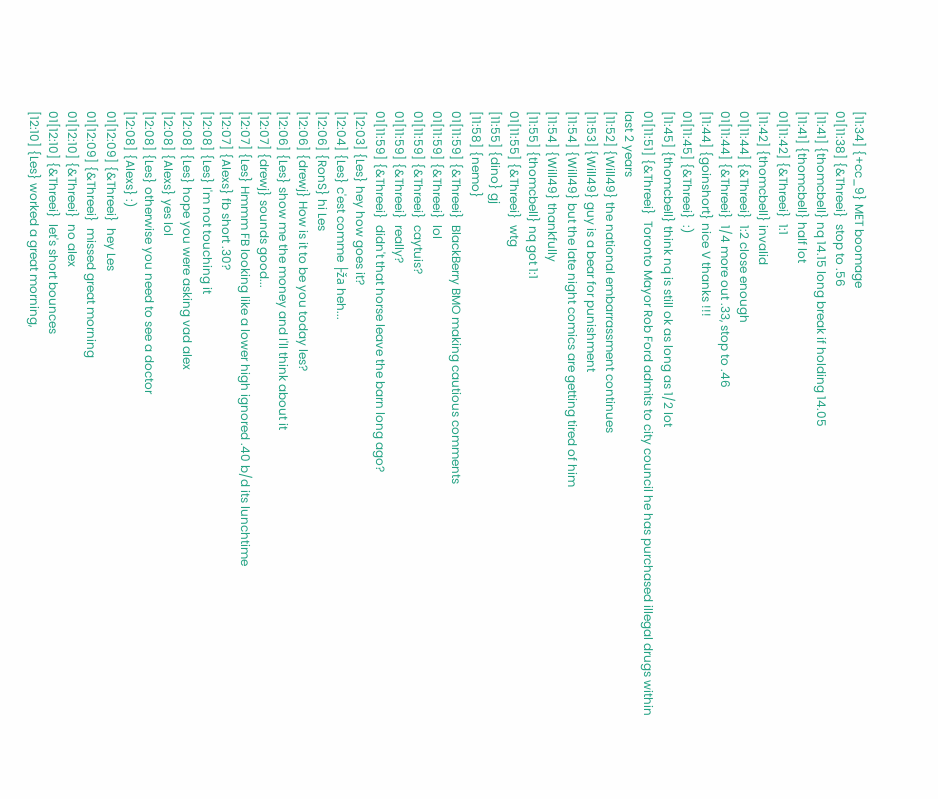[11:34] {+cc_9} MET boomage
01[11:38] {&Threei}  stop to .56
[11:41] {thomcbell} nq 14.15 long break if holding 14.05
[11:41] {thomcbell} half lot
01[11:42] {&Threei}  1:1
[11:42] {thomcbell} invalid
01[11:44] {&Threei}  1:2 close enough
01[11:44] {&Threei}  1/4 more out .33, stop to .46
[11:44] {goinshort} nice V thanks !!!
01[11:45] {&Threei}  :)
[11:45] {thomcbell} think nq is still ok as long as 1/2 lot
01[11:51] {&Threei}  Toronto Mayor Rob Ford admits to city council he has purchased illegal drugs within last 2 years
[11:52] {Will49} the national embarrassment continues
[11:53] {Will49} guy is a bear for punishment
[11:54] {Will49} but the late night comics are getting tired of him
[11:54] {Will49} thankfully
[11:55] {thomcbell} nq got 1:1
01[11:55] {&Threei}  wtg
[11:55] {dino} gj
[11:58] {nemo}
01[11:59] {&Threei}  BlackBerry BMO making cautious comments
01[11:59] {&Threei}  lol
01[11:59] {&Threei}  caytuis?
01[11:59] {&Threei}  really?
01[11:59] {&Threei}  didn't that horse leave the barn long ago?
[12:03] {Les} hey how goes it?
[12:04] {Les} c'est comme ├ža heh...
[12:06] {RonS} hi Les
[12:06] {drewj} How is it to be you today les?
[12:06] {Les} show me the money and I'll think about it
[12:07] {drewj} sounds good...
[12:07] {Les} Hmmm FB looking like a lower high ignored .40 b/d its lunchtime
[12:07] {Alexs} fb short .30?
[12:08] {Les} I'm not touching it
[12:08] {Les} hope you were asking vad alex
[12:08] {Alexs} yes lol
[12:08] {Les} otherwise you need to see a doctor
[12:08] {Alexs} :)
01[12:09] {&Threei}  hey Les
01[12:09] {&Threei}  missed great morning
01[12:10] {&Threei}  no alex
01[12:10] {&Threei}  let's short bounces
[12:10] {Les} worked a great morning,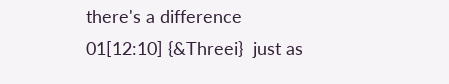there's a difference
01[12:10] {&Threei}  just as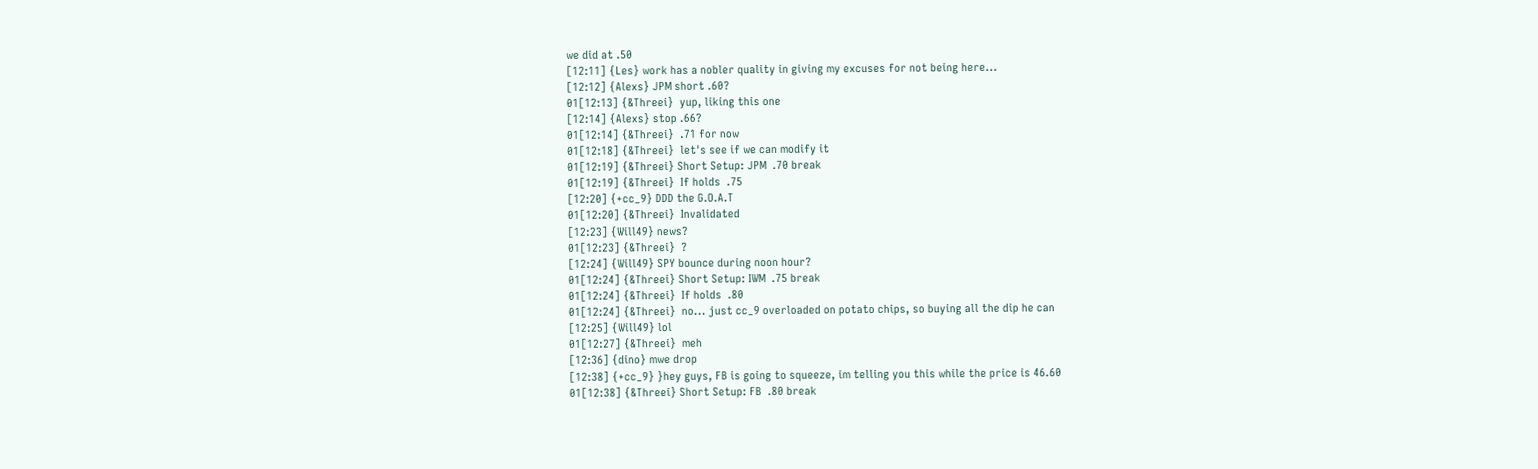we did at .50
[12:11] {Les} work has a nobler quality in giving my excuses for not being here...
[12:12] {Alexs} JPM short .60?
01[12:13] {&Threei}  yup, liking this one
[12:14] {Alexs} stop .66?
01[12:14] {&Threei}  .71 for now
01[12:18] {&Threei}  let's see if we can modify it
01[12:19] {&Threei} Short Setup: JPM  .70 break
01[12:19] {&Threei}  If holds  .75
[12:20] {+cc_9} DDD the G.O.A.T
01[12:20] {&Threei}  Invalidated
[12:23] {Will49} news?
01[12:23] {&Threei}  ?
[12:24] {Will49} SPY bounce during noon hour?
01[12:24] {&Threei} Short Setup: IWM  .75 break
01[12:24] {&Threei}  If holds  .80
01[12:24] {&Threei}  no... just cc_9 overloaded on potato chips, so buying all the dip he can
[12:25] {Will49} lol
01[12:27] {&Threei}  meh
[12:36] {dino} mwe drop
[12:38] {+cc_9} }hey guys, FB is going to squeeze, im telling you this while the price is 46.60
01[12:38] {&Threei} Short Setup: FB  .80 break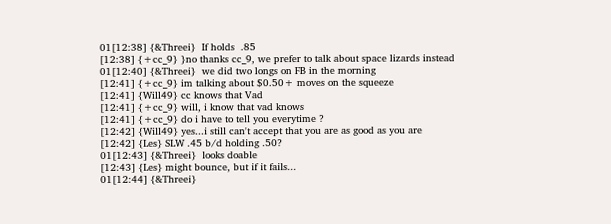01[12:38] {&Threei}  If holds  .85
[12:38] {+cc_9} }no thanks cc_9, we prefer to talk about space lizards instead
01[12:40] {&Threei}  we did two longs on FB in the morning
[12:41] {+cc_9} im talking about $0.50+ moves on the squeeze
[12:41] {Will49} cc knows that Vad
[12:41] {+cc_9} will, i know that vad knows
[12:41] {+cc_9} do i have to tell you everytime ?
[12:42] {Will49} yes...i still can't accept that you are as good as you are
[12:42] {Les} SLW .45 b/d holding .50?
01[12:43] {&Threei}  looks doable
[12:43] {Les} might bounce, but if it fails...
01[12:44] {&Threei}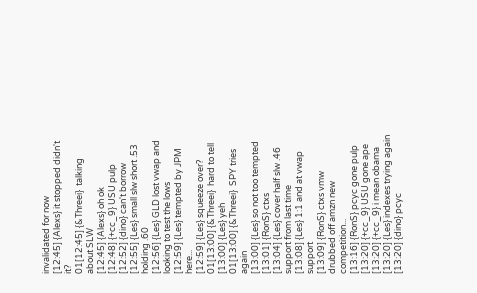invalidated for now
[12:45] {Alexs} it stopped didn't it?
01[12:45] {&Threei}  talking about SLW
[12:45] {Alexs} oh ok
[12:48] {+cc_9} USU pulp
[12:52] {dino} can't borrow
[12:55] {Les} small slw short .53 holding .60
[12:56] {Les} GLD lost vwap and looking to test the lows
[12:59] {Les} tempted by JPM here...
[12:59] {Les} squeeze over?
01[13:00] {&Threei}  hard to tell
[13:00] {Les} yeh
01[13:00] {&Threei}  SPY tries again
[13:00] {Les} so not too tempted
[13:01] {RonS} ctxs
[13:04] {Les} cover half slw .46 support from last time
[13:08] {Les} 1:1 and at vwap support
[13:09] {RonS} ctxs vmw drubbed off amzn new competition...
[13:16] {RonS} pcyc gone pulp
[13:20] {+cc_9} USU gone ape
[13:20] {+cc_9} i mean obama
[13:20] {Les} indexes trying again
[13:20] {dino} pcyc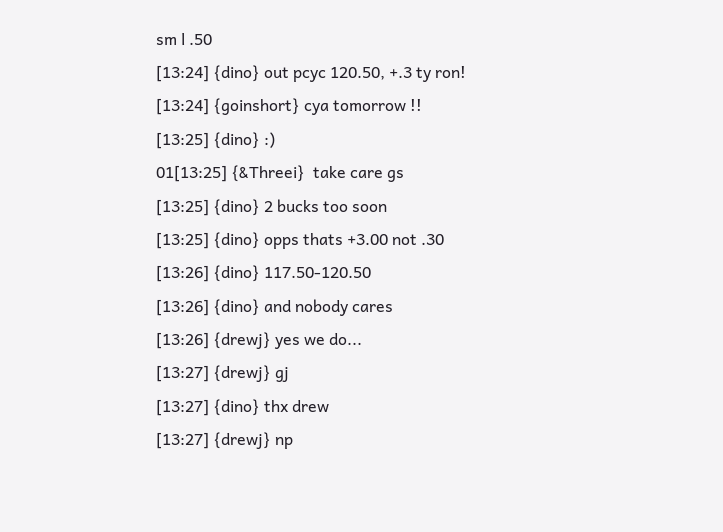sm l .50
[13:24] {dino} out pcyc 120.50, +.3 ty ron!
[13:24] {goinshort} cya tomorrow !!
[13:25] {dino} :)
01[13:25] {&Threei}  take care gs
[13:25] {dino} 2 bucks too soon
[13:25] {dino} opps thats +3.00 not .30
[13:26] {dino} 117.50-120.50
[13:26] {dino} and nobody cares
[13:26] {drewj} yes we do...
[13:27] {drewj} gj
[13:27] {dino} thx drew
[13:27] {drewj} np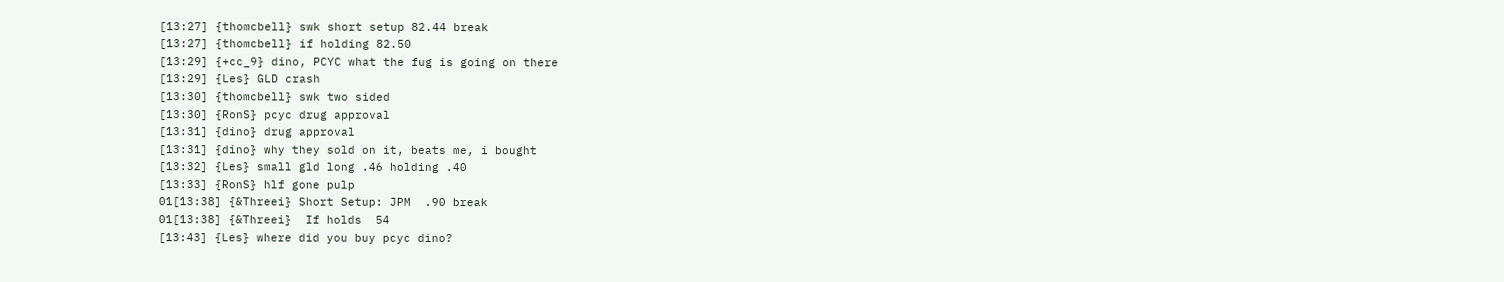[13:27] {thomcbell} swk short setup 82.44 break
[13:27] {thomcbell} if holding 82.50
[13:29] {+cc_9} dino, PCYC what the fug is going on there
[13:29] {Les} GLD crash
[13:30] {thomcbell} swk two sided
[13:30] {RonS} pcyc drug approval
[13:31] {dino} drug approval
[13:31] {dino} why they sold on it, beats me, i bought
[13:32] {Les} small gld long .46 holding .40
[13:33] {RonS} hlf gone pulp
01[13:38] {&Threei} Short Setup: JPM  .90 break
01[13:38] {&Threei}  If holds  54
[13:43] {Les} where did you buy pcyc dino?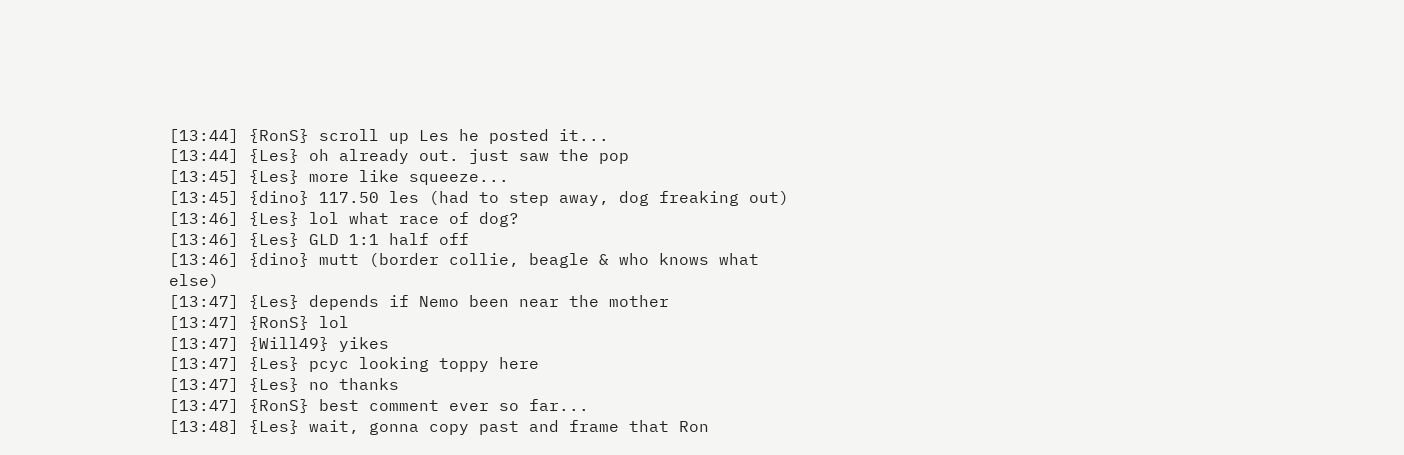[13:44] {RonS} scroll up Les he posted it...
[13:44] {Les} oh already out. just saw the pop
[13:45] {Les} more like squeeze...
[13:45] {dino} 117.50 les (had to step away, dog freaking out)
[13:46] {Les} lol what race of dog?
[13:46] {Les} GLD 1:1 half off
[13:46] {dino} mutt (border collie, beagle & who knows what else)
[13:47] {Les} depends if Nemo been near the mother
[13:47] {RonS} lol
[13:47] {Will49} yikes
[13:47] {Les} pcyc looking toppy here
[13:47] {Les} no thanks
[13:47] {RonS} best comment ever so far...
[13:48] {Les} wait, gonna copy past and frame that Ron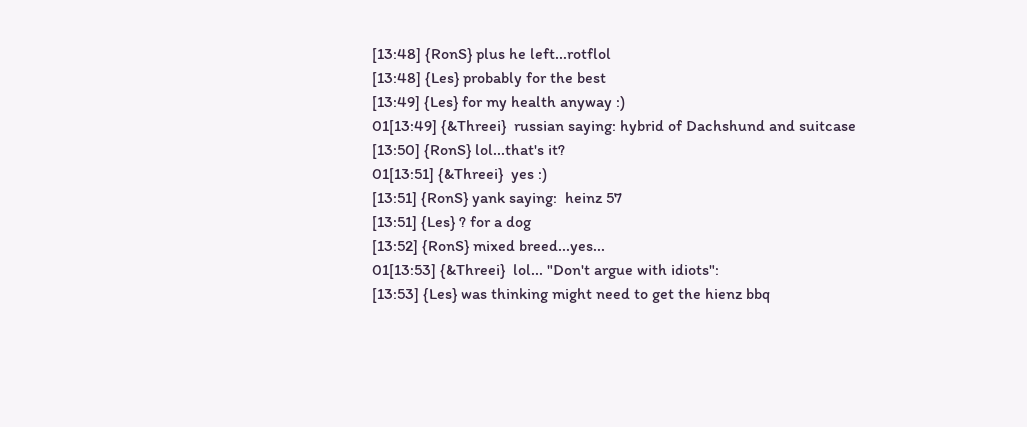[13:48] {RonS} plus he left...rotflol
[13:48] {Les} probably for the best
[13:49] {Les} for my health anyway :)
01[13:49] {&Threei}  russian saying: hybrid of Dachshund and suitcase
[13:50] {RonS} lol...that's it?
01[13:51] {&Threei}  yes :)
[13:51] {RonS} yank saying:  heinz 57
[13:51] {Les} ? for a dog
[13:52] {RonS} mixed breed...yes...
01[13:53] {&Threei}  lol... "Don't argue with idiots":
[13:53] {Les} was thinking might need to get the hienz bbq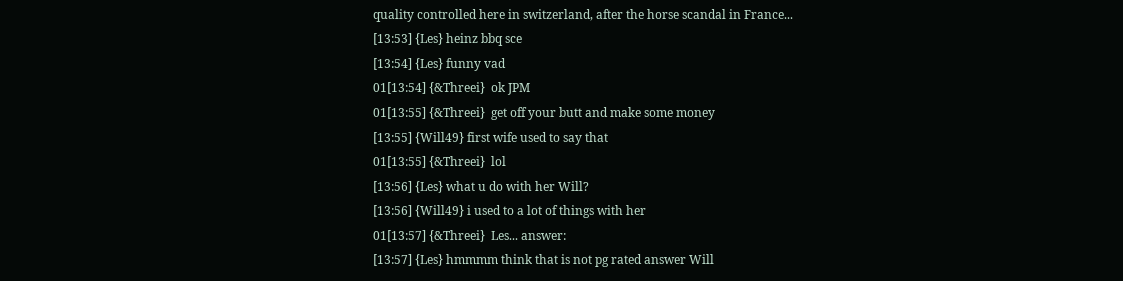quality controlled here in switzerland, after the horse scandal in France...
[13:53] {Les} heinz bbq sce
[13:54] {Les} funny vad
01[13:54] {&Threei}  ok JPM
01[13:55] {&Threei}  get off your butt and make some money
[13:55] {Will49} first wife used to say that
01[13:55] {&Threei}  lol
[13:56] {Les} what u do with her Will?
[13:56] {Will49} i used to a lot of things with her
01[13:57] {&Threei}  Les... answer:
[13:57] {Les} hmmmm think that is not pg rated answer Will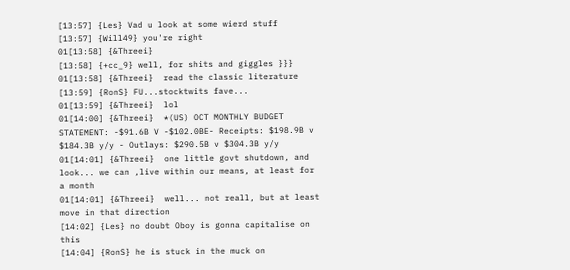[13:57] {Les} Vad u look at some wierd stuff
[13:57] {Will49} you're right
01[13:58] {&Threei}
[13:58] {+cc_9} well, for shits and giggles }}}
01[13:58] {&Threei}  read the classic literature
[13:59] {RonS} FU...stocktwits fave...
01[13:59] {&Threei}  lol
01[14:00] {&Threei}  *(US) OCT MONTHLY BUDGET STATEMENT: -$91.6B V -$102.0BE- Receipts: $198.9B v $184.3B y/y - Outlays: $290.5B v $304.3B y/y
01[14:01] {&Threei}  one little govt shutdown, and look... we can ,live within our means, at least for a month
01[14:01] {&Threei}  well... not reall, but at least move in that direction
[14:02] {Les} no doubt Oboy is gonna capitalise on this
[14:04] {RonS} he is stuck in the muck on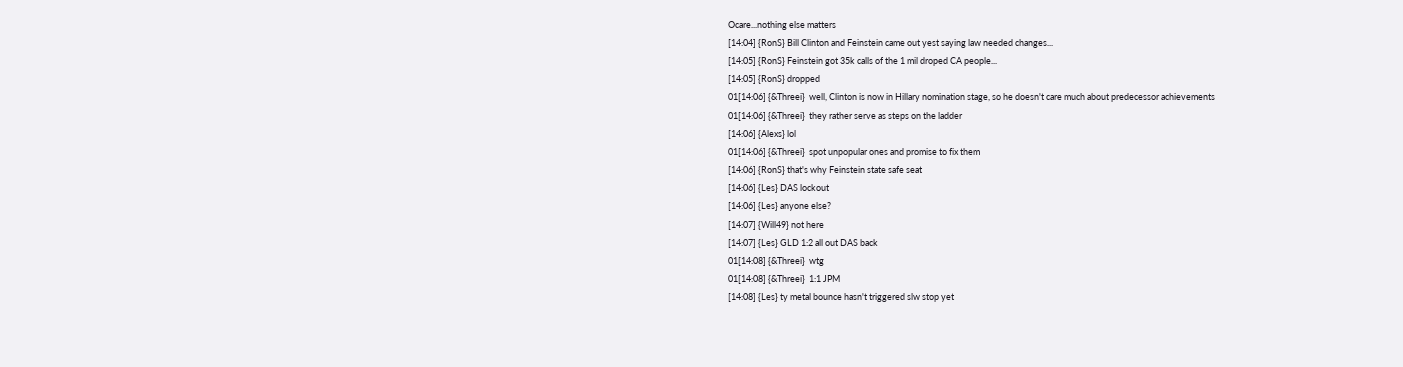Ocare...nothing else matters
[14:04] {RonS} Bill Clinton and Feinstein came out yest saying law needed changes...
[14:05] {RonS} Feinstein got 35k calls of the 1 mil droped CA people...
[14:05] {RonS} dropped
01[14:06] {&Threei}  well, Clinton is now in Hillary nomination stage, so he doesn't care much about predecessor achievements
01[14:06] {&Threei}  they rather serve as steps on the ladder
[14:06] {Alexs} lol
01[14:06] {&Threei}  spot unpopular ones and promise to fix them
[14:06] {RonS} that's why Feinstein state safe seat
[14:06] {Les} DAS lockout
[14:06] {Les} anyone else?
[14:07] {Will49} not here
[14:07] {Les} GLD 1:2 all out DAS back
01[14:08] {&Threei}  wtg
01[14:08] {&Threei}  1:1 JPM
[14:08] {Les} ty metal bounce hasn't triggered slw stop yet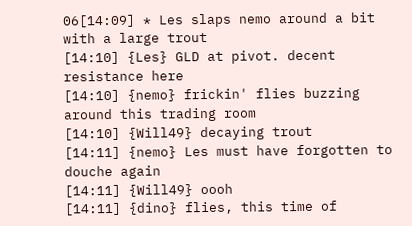06[14:09] * Les slaps nemo around a bit with a large trout
[14:10] {Les} GLD at pivot. decent resistance here
[14:10] {nemo} frickin' flies buzzing around this trading room
[14:10] {Will49} decaying trout
[14:11] {nemo} Les must have forgotten to douche again
[14:11] {Will49} oooh
[14:11] {dino} flies, this time of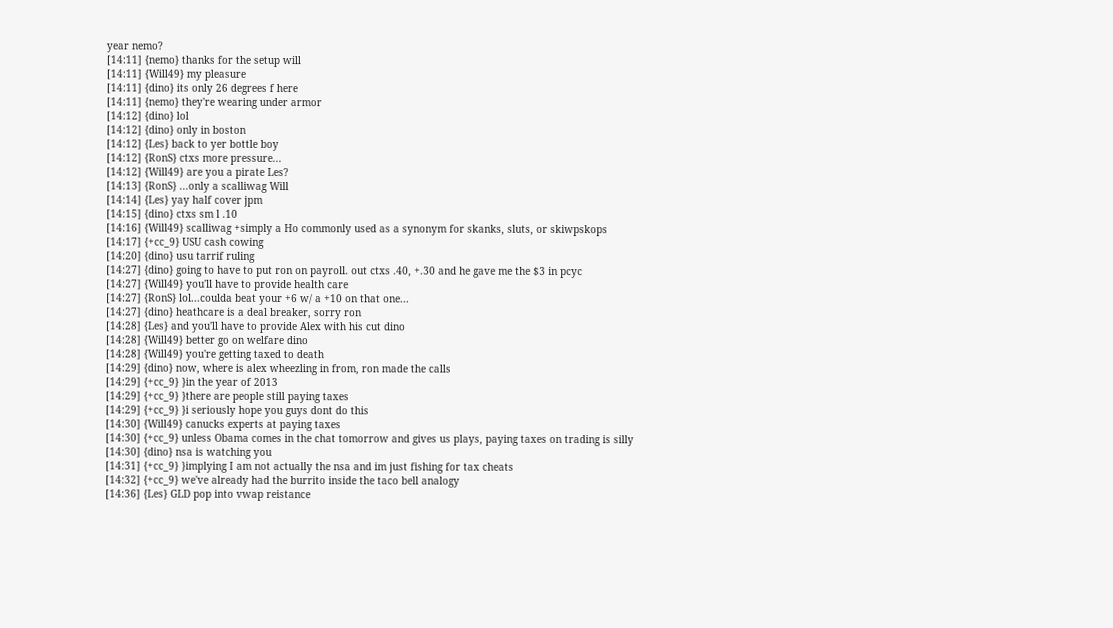year nemo?
[14:11] {nemo} thanks for the setup will
[14:11] {Will49} my pleasure
[14:11] {dino} its only 26 degrees f here
[14:11] {nemo} they're wearing under armor
[14:12] {dino} lol
[14:12] {dino} only in boston
[14:12] {Les} back to yer bottle boy
[14:12] {RonS} ctxs more pressure...
[14:12] {Will49} are you a pirate Les?
[14:13] {RonS} ...only a scalliwag Will
[14:14] {Les} yay half cover jpm
[14:15] {dino} ctxs sm l .10
[14:16] {Will49} scalliwag +simply a Ho commonly used as a synonym for skanks, sluts, or skiwpskops
[14:17] {+cc_9} USU cash cowing
[14:20] {dino} usu tarrif ruling
[14:27] {dino} going to have to put ron on payroll. out ctxs .40, +.30 and he gave me the $3 in pcyc
[14:27] {Will49} you'll have to provide health care
[14:27] {RonS} lol...coulda beat your +6 w/ a +10 on that one...
[14:27] {dino} heathcare is a deal breaker, sorry ron
[14:28] {Les} and you'll have to provide Alex with his cut dino
[14:28] {Will49} better go on welfare dino
[14:28] {Will49} you're getting taxed to death
[14:29] {dino} now, where is alex wheezling in from, ron made the calls
[14:29] {+cc_9} }in the year of 2013
[14:29] {+cc_9} }there are people still paying taxes
[14:29] {+cc_9} }i seriously hope you guys dont do this
[14:30] {Will49} canucks experts at paying taxes
[14:30] {+cc_9} unless Obama comes in the chat tomorrow and gives us plays, paying taxes on trading is silly
[14:30] {dino} nsa is watching you
[14:31] {+cc_9} }implying I am not actually the nsa and im just fishing for tax cheats
[14:32] {+cc_9} we've already had the burrito inside the taco bell analogy
[14:36] {Les} GLD pop into vwap reistance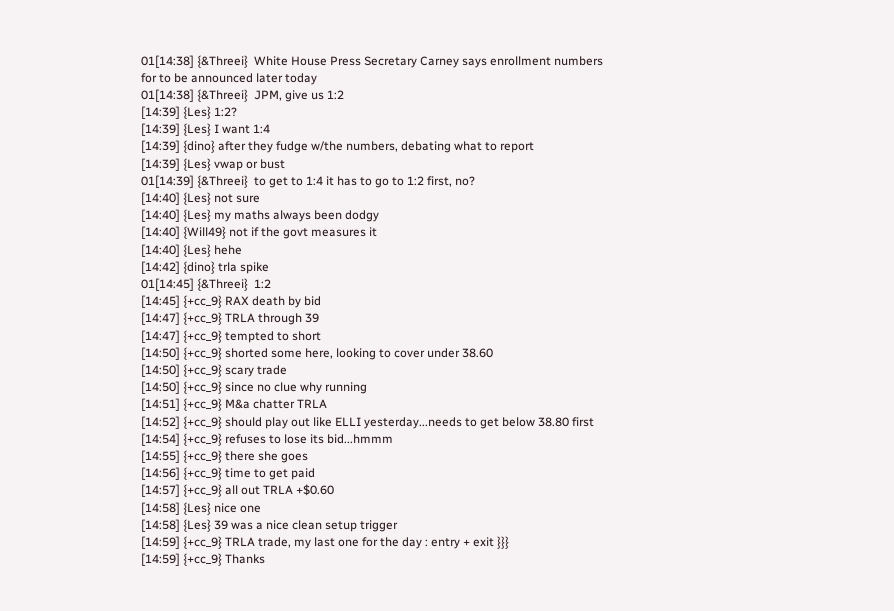01[14:38] {&Threei}  White House Press Secretary Carney says enrollment numbers for to be announced later today
01[14:38] {&Threei}  JPM, give us 1:2
[14:39] {Les} 1:2?
[14:39] {Les} I want 1:4
[14:39] {dino} after they fudge w/the numbers, debating what to report
[14:39] {Les} vwap or bust
01[14:39] {&Threei}  to get to 1:4 it has to go to 1:2 first, no?
[14:40] {Les} not sure
[14:40] {Les} my maths always been dodgy
[14:40] {Will49} not if the govt measures it
[14:40] {Les} hehe
[14:42] {dino} trla spike
01[14:45] {&Threei}  1:2
[14:45] {+cc_9} RAX death by bid
[14:47] {+cc_9} TRLA through 39
[14:47] {+cc_9} tempted to short
[14:50] {+cc_9} shorted some here, looking to cover under 38.60
[14:50] {+cc_9} scary trade
[14:50] {+cc_9} since no clue why running
[14:51] {+cc_9} M&a chatter TRLA
[14:52] {+cc_9} should play out like ELLI yesterday...needs to get below 38.80 first
[14:54] {+cc_9} refuses to lose its bid...hmmm
[14:55] {+cc_9} there she goes
[14:56] {+cc_9} time to get paid
[14:57] {+cc_9} all out TRLA +$0.60
[14:58] {Les} nice one
[14:58] {Les} 39 was a nice clean setup trigger
[14:59] {+cc_9} TRLA trade, my last one for the day : entry + exit }}}
[14:59] {+cc_9} Thanks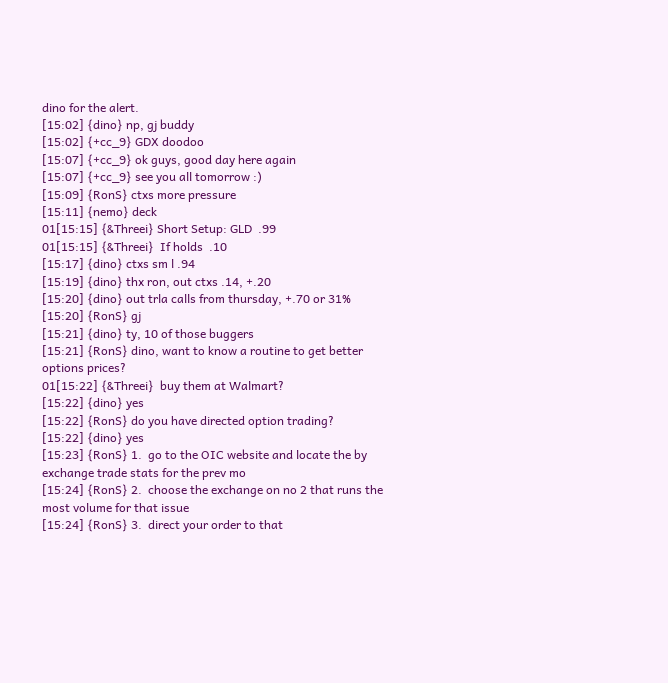dino for the alert.
[15:02] {dino} np, gj buddy
[15:02] {+cc_9} GDX doodoo
[15:07] {+cc_9} ok guys, good day here again
[15:07] {+cc_9} see you all tomorrow :)
[15:09] {RonS} ctxs more pressure
[15:11] {nemo} deck
01[15:15] {&Threei} Short Setup: GLD  .99
01[15:15] {&Threei}  If holds  .10
[15:17] {dino} ctxs sm l .94
[15:19] {dino} thx ron, out ctxs .14, +.20
[15:20] {dino} out trla calls from thursday, +.70 or 31%
[15:20] {RonS} gj
[15:21] {dino} ty, 10 of those buggers
[15:21] {RonS} dino, want to know a routine to get better options prices?
01[15:22] {&Threei}  buy them at Walmart?
[15:22] {dino} yes
[15:22] {RonS} do you have directed option trading?
[15:22] {dino} yes
[15:23] {RonS} 1.  go to the OIC website and locate the by exchange trade stats for the prev mo
[15:24] {RonS} 2.  choose the exchange on no 2 that runs the most volume for that issue
[15:24] {RonS} 3.  direct your order to that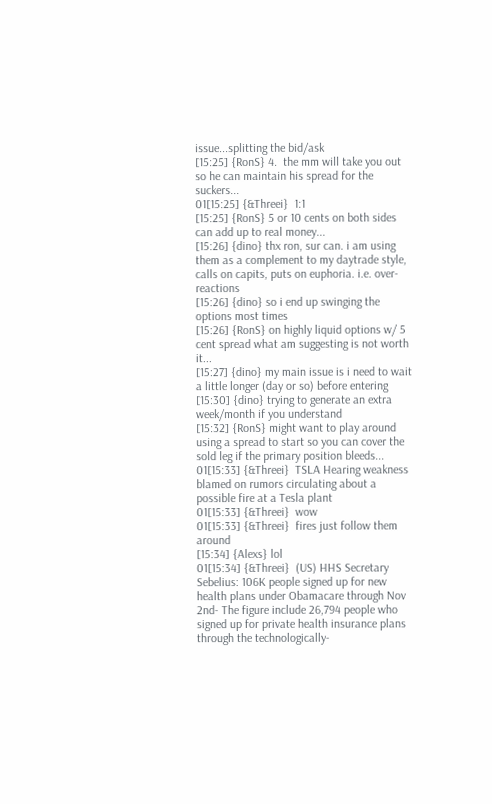issue...splitting the bid/ask
[15:25] {RonS} 4.  the mm will take you out so he can maintain his spread for the suckers...
01[15:25] {&Threei}  1:1
[15:25] {RonS} 5 or 10 cents on both sides can add up to real money...
[15:26] {dino} thx ron, sur can. i am using them as a complement to my daytrade style, calls on capits, puts on euphoria. i.e. over-reactions
[15:26] {dino} so i end up swinging the options most times
[15:26] {RonS} on highly liquid options w/ 5 cent spread what am suggesting is not worth it...
[15:27] {dino} my main issue is i need to wait a little longer (day or so) before entering
[15:30] {dino} trying to generate an extra week/month if you understand
[15:32] {RonS} might want to play around using a spread to start so you can cover the sold leg if the primary position bleeds...
01[15:33] {&Threei}  TSLA Hearing weakness blamed on rumors circulating about a possible fire at a Tesla plant
01[15:33] {&Threei}  wow
01[15:33] {&Threei}  fires just follow them around
[15:34] {Alexs} lol
01[15:34] {&Threei}  (US) HHS Secretary Sebelius: 106K people signed up for new health plans under Obamacare through Nov 2nd- The figure include 26,794 people who signed up for private health insurance plans through the technologically-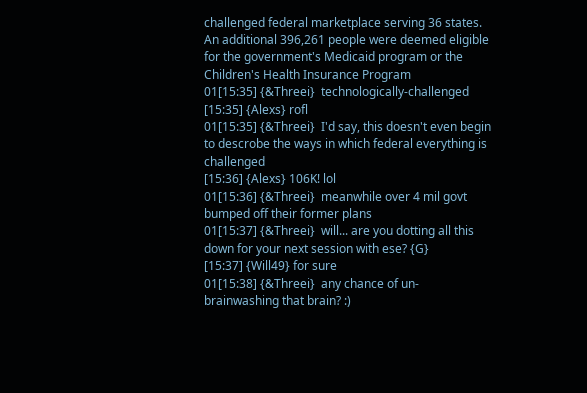challenged federal marketplace serving 36 states. An additional 396,261 people were deemed eligible for the government's Medicaid program or the Children's Health Insurance Program
01[15:35] {&Threei}  technologically-challenged
[15:35] {Alexs} rofl
01[15:35] {&Threei}  I'd say, this doesn't even begin to descrobe the ways in which federal everything is challenged
[15:36] {Alexs} 106K! lol
01[15:36] {&Threei}  meanwhile over 4 mil govt bumped off their former plans
01[15:37] {&Threei}  will... are you dotting all this down for your next session with ese? {G}
[15:37] {Will49} for sure
01[15:38] {&Threei}  any chance of un-brainwashing that brain? :)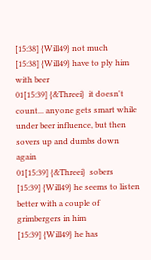[15:38] {Will49} not much
[15:38] {Will49} have to ply him with beer
01[15:39] {&Threei}  it doesn't count... anyone gets smart while under beer influence, but then sovers up and dumbs down again
01[15:39] {&Threei}  sobers
[15:39] {Will49} he seems to listen better with a couple of grimbergers in him
[15:39] {Will49} he has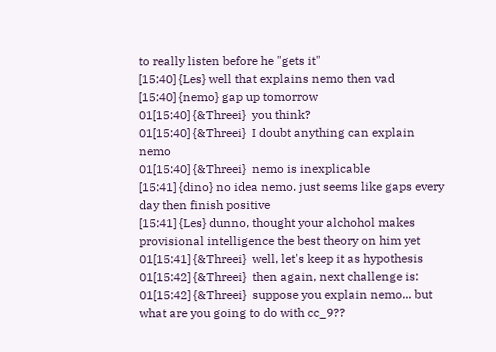to really listen before he "gets it"
[15:40] {Les} well that explains nemo then vad
[15:40] {nemo} gap up tomorrow
01[15:40] {&Threei}  you think?
01[15:40] {&Threei}  I doubt anything can explain nemo
01[15:40] {&Threei}  nemo is inexplicable
[15:41] {dino} no idea nemo. just seems like gaps every day then finish positive
[15:41] {Les} dunno, thought your alchohol makes provisional intelligence the best theory on him yet
01[15:41] {&Threei}  well, let's keep it as hypothesis
01[15:42] {&Threei}  then again, next challenge is:
01[15:42] {&Threei}  suppose you explain nemo... but what are you going to do with cc_9??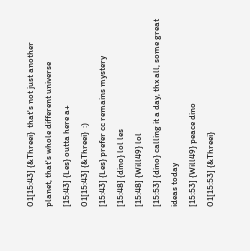01[15:43] {&Threei}  that's not just another planet, that's whole different universe
[15:43] {Les} outta here a+
01[15:43] {&Threei}  :)
[15:43] {Les} prefer cc remains mystery
[15:48] {dino} lol les
[15:48] {Will49} lol
[15:53] {dino} calling it a day, thx all, some great ideas today
[15:53] {Will49} peace dino
01[15:53] {&Threei}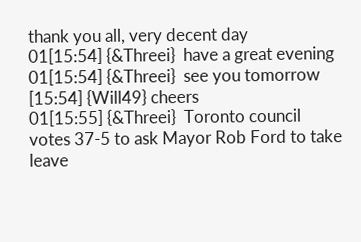thank you all, very decent day
01[15:54] {&Threei}  have a great evening
01[15:54] {&Threei}  see you tomorrow
[15:54] {Will49} cheers
01[15:55] {&Threei}  Toronto council votes 37-5 to ask Mayor Rob Ford to take leave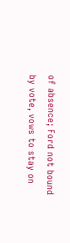of absence; Ford not bound by vote, vows to stay on